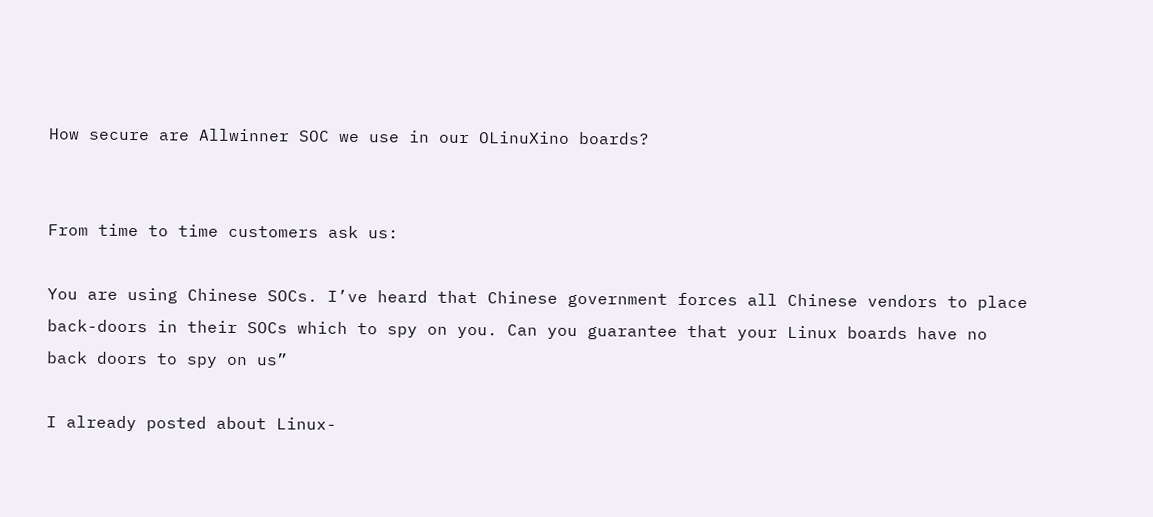How secure are Allwinner SOC we use in our OLinuXino boards?


From time to time customers ask us:

You are using Chinese SOCs. I’ve heard that Chinese government forces all Chinese vendors to place back-doors in their SOCs which to spy on you. Can you guarantee that your Linux boards have no back doors to spy on us”

I already posted about Linux-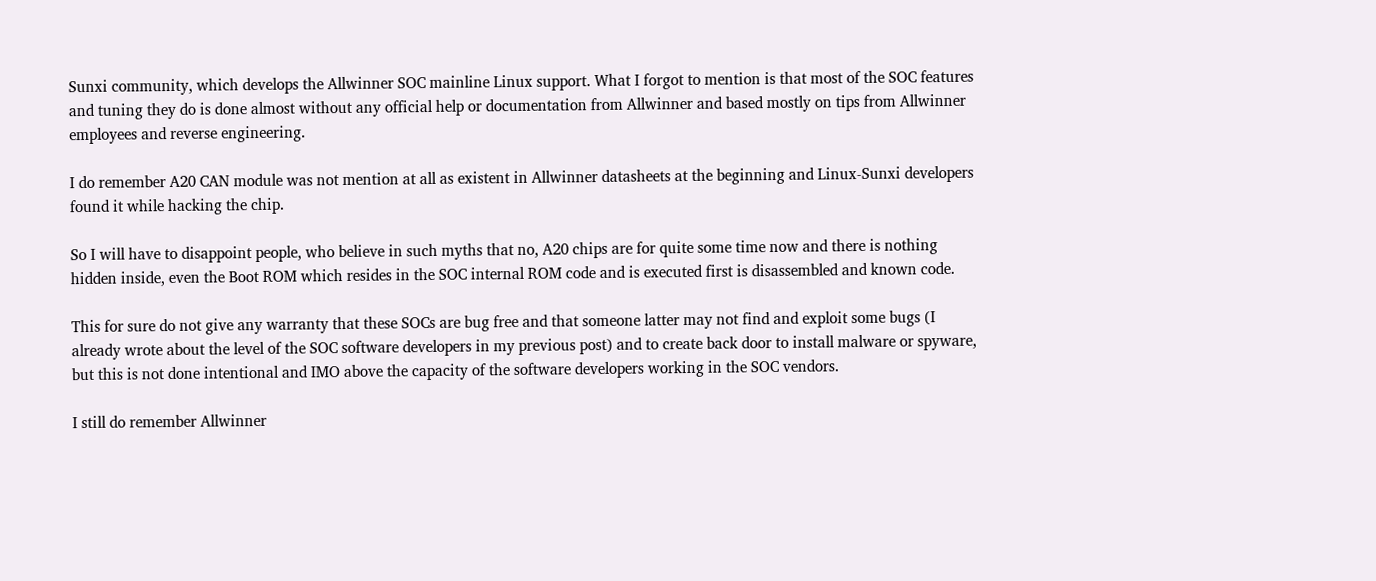Sunxi community, which develops the Allwinner SOC mainline Linux support. What I forgot to mention is that most of the SOC features and tuning they do is done almost without any official help or documentation from Allwinner and based mostly on tips from Allwinner employees and reverse engineering.

I do remember A20 CAN module was not mention at all as existent in Allwinner datasheets at the beginning and Linux-Sunxi developers found it while hacking the chip.

So I will have to disappoint people, who believe in such myths that no, A20 chips are for quite some time now and there is nothing hidden inside, even the Boot ROM which resides in the SOC internal ROM code and is executed first is disassembled and known code.

This for sure do not give any warranty that these SOCs are bug free and that someone latter may not find and exploit some bugs (I already wrote about the level of the SOC software developers in my previous post) and to create back door to install malware or spyware, but this is not done intentional and IMO above the capacity of the software developers working in the SOC vendors.

I still do remember Allwinner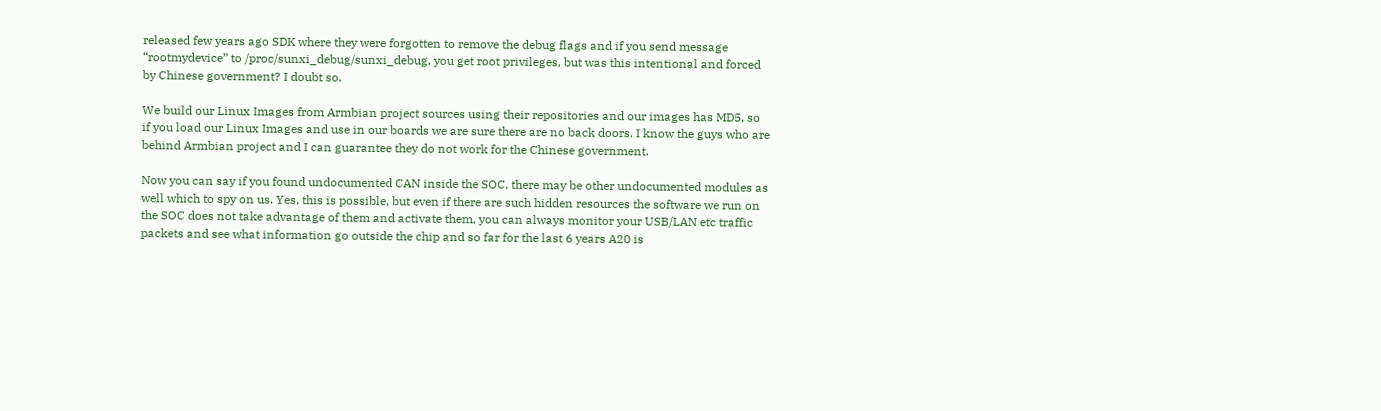released few years ago SDK where they were forgotten to remove the debug flags and if you send message “rootmydevice” to /proc/sunxi_debug/sunxi_debug, you get root privileges, but was this intentional and forced by Chinese government? I doubt so.

We build our Linux Images from Armbian project sources using their repositories and our images has MD5, so if you load our Linux Images and use in our boards we are sure there are no back doors. I know the guys who are behind Armbian project and I can guarantee they do not work for the Chinese government.

Now you can say if you found undocumented CAN inside the SOC, there may be other undocumented modules as well which to spy on us. Yes, this is possible, but even if there are such hidden resources the software we run on the SOC does not take advantage of them and activate them, you can always monitor your USB/LAN etc traffic packets and see what information go outside the chip and so far for the last 6 years A20 is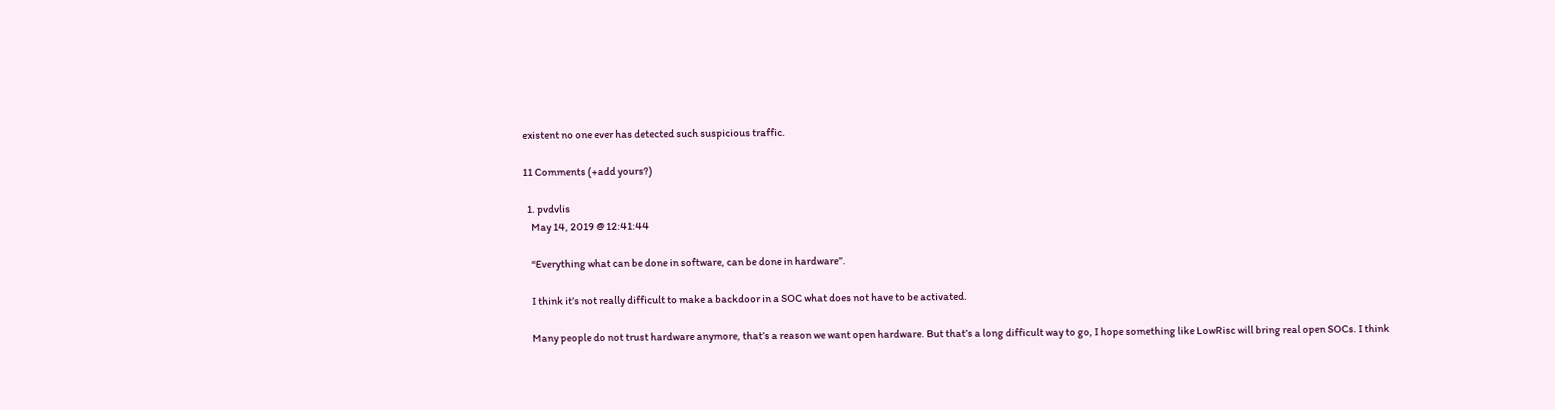existent no one ever has detected such suspicious traffic.

11 Comments (+add yours?)

  1. pvdvlis
    May 14, 2019 @ 12:41:44

    “Everything what can be done in software, can be done in hardware”.

    I think it’s not really difficult to make a backdoor in a SOC what does not have to be activated.

    Many people do not trust hardware anymore, that’s a reason we want open hardware. But that’s a long difficult way to go, I hope something like LowRisc will bring real open SOCs. I think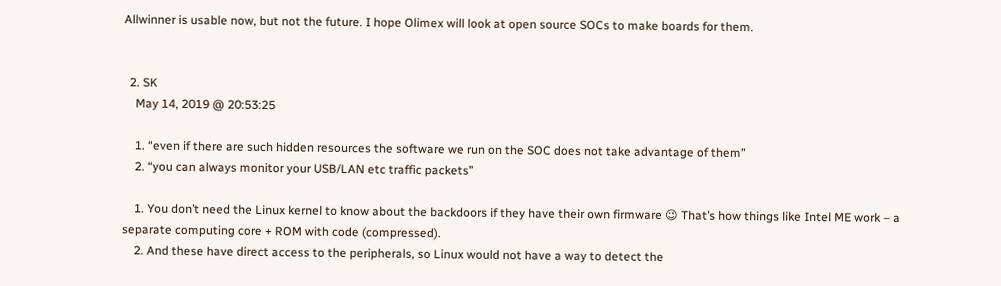Allwinner is usable now, but not the future. I hope Olimex will look at open source SOCs to make boards for them.


  2. SK
    May 14, 2019 @ 20:53:25

    1. “even if there are such hidden resources the software we run on the SOC does not take advantage of them”
    2. “you can always monitor your USB/LAN etc traffic packets”

    1. You don’t need the Linux kernel to know about the backdoors if they have their own firmware 😉 That’s how things like Intel ME work – a separate computing core + ROM with code (compressed).
    2. And these have direct access to the peripherals, so Linux would not have a way to detect the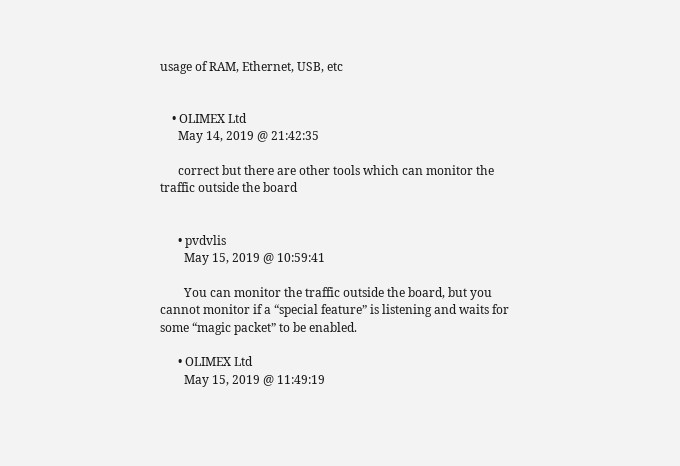usage of RAM, Ethernet, USB, etc


    • OLIMEX Ltd
      May 14, 2019 @ 21:42:35

      correct but there are other tools which can monitor the traffic outside the board


      • pvdvlis
        May 15, 2019 @ 10:59:41

        You can monitor the traffic outside the board, but you cannot monitor if a “special feature” is listening and waits for some “magic packet” to be enabled.

      • OLIMEX Ltd
        May 15, 2019 @ 11:49:19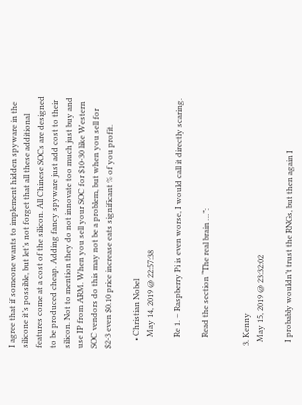I agree that if someone wants to implement hidden spyware in the silicone it’s possible, but let’s not forget that all these additional features come at a cost of the silicon. All Chinese SOCs are designed to be produced cheap. Adding fancy spyware just add cost to their silicon. Not to mention they do not innovate too much just buy and use IP from ARM. When you sell your SOC for $10-30 like Western SOC vendors do this may not be a problem, but when you sell for $2-3 even $0.10 price increase eats significant % of you profit.

    • Christian Nobel
      May 14, 2019 @ 22:57:38

      Re 1. – Raspberry Pi is even worse, I would call it directly scaring.

      Read the section “The real brain …”:


  3. Kenny
    May 15, 2019 @ 23:32:02

    I probably wouldn’t trust the RNGs, but then again I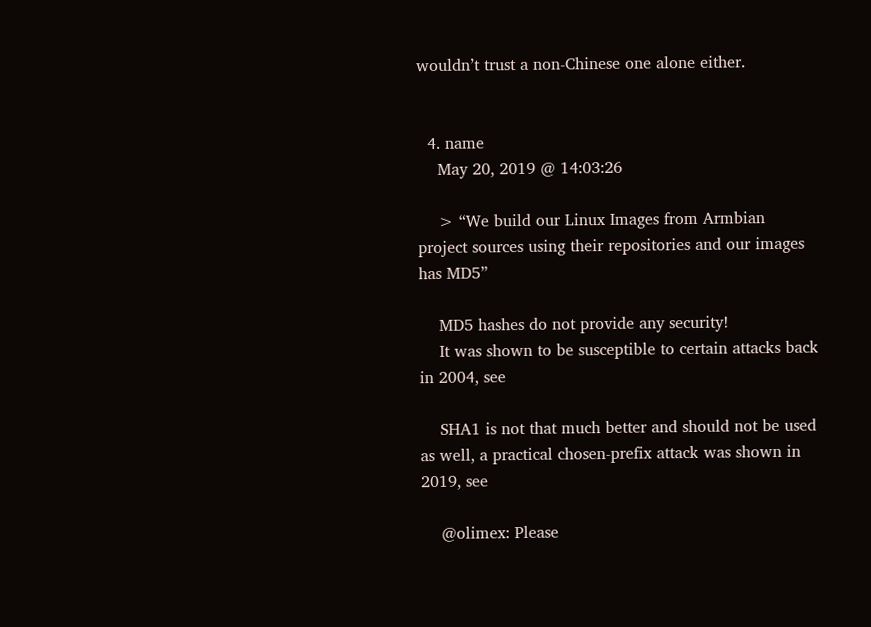wouldn’t trust a non-Chinese one alone either.


  4. name
    May 20, 2019 @ 14:03:26

    > “We build our Linux Images from Armbian project sources using their repositories and our images has MD5”

    MD5 hashes do not provide any security!
    It was shown to be susceptible to certain attacks back in 2004, see

    SHA1 is not that much better and should not be used as well, a practical chosen-prefix attack was shown in 2019, see

    @olimex: Please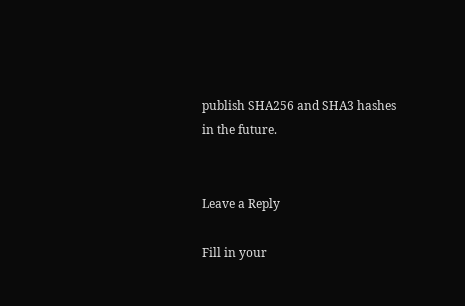publish SHA256 and SHA3 hashes in the future.


Leave a Reply

Fill in your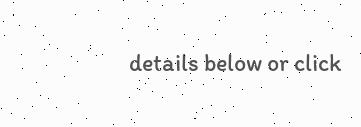details below or click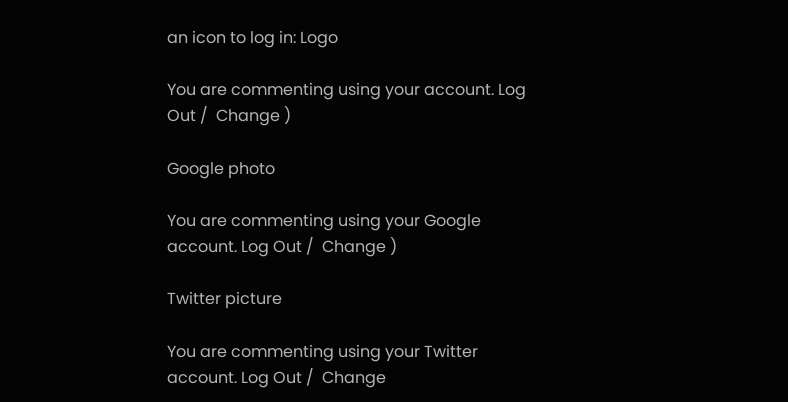an icon to log in: Logo

You are commenting using your account. Log Out /  Change )

Google photo

You are commenting using your Google account. Log Out /  Change )

Twitter picture

You are commenting using your Twitter account. Log Out /  Change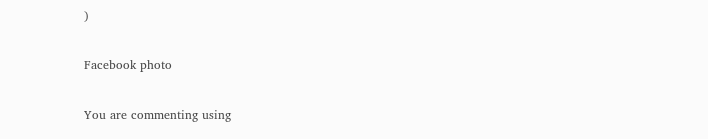)

Facebook photo

You are commenting using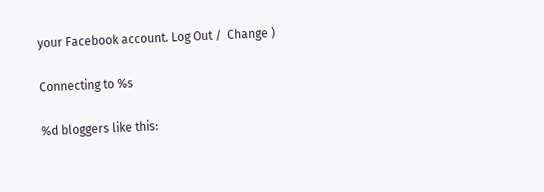your Facebook account. Log Out /  Change )

Connecting to %s

%d bloggers like this: